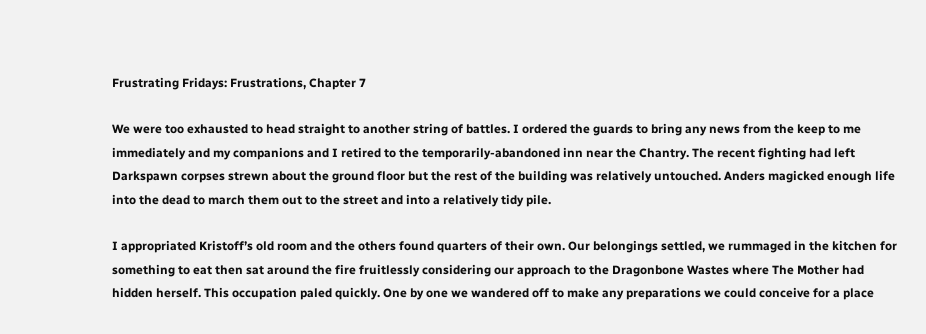Frustrating Fridays: Frustrations, Chapter 7

We were too exhausted to head straight to another string of battles. I ordered the guards to bring any news from the keep to me immediately and my companions and I retired to the temporarily-abandoned inn near the Chantry. The recent fighting had left Darkspawn corpses strewn about the ground floor but the rest of the building was relatively untouched. Anders magicked enough life into the dead to march them out to the street and into a relatively tidy pile.

I appropriated Kristoff’s old room and the others found quarters of their own. Our belongings settled, we rummaged in the kitchen for something to eat then sat around the fire fruitlessly considering our approach to the Dragonbone Wastes where The Mother had hidden herself. This occupation paled quickly. One by one we wandered off to make any preparations we could conceive for a place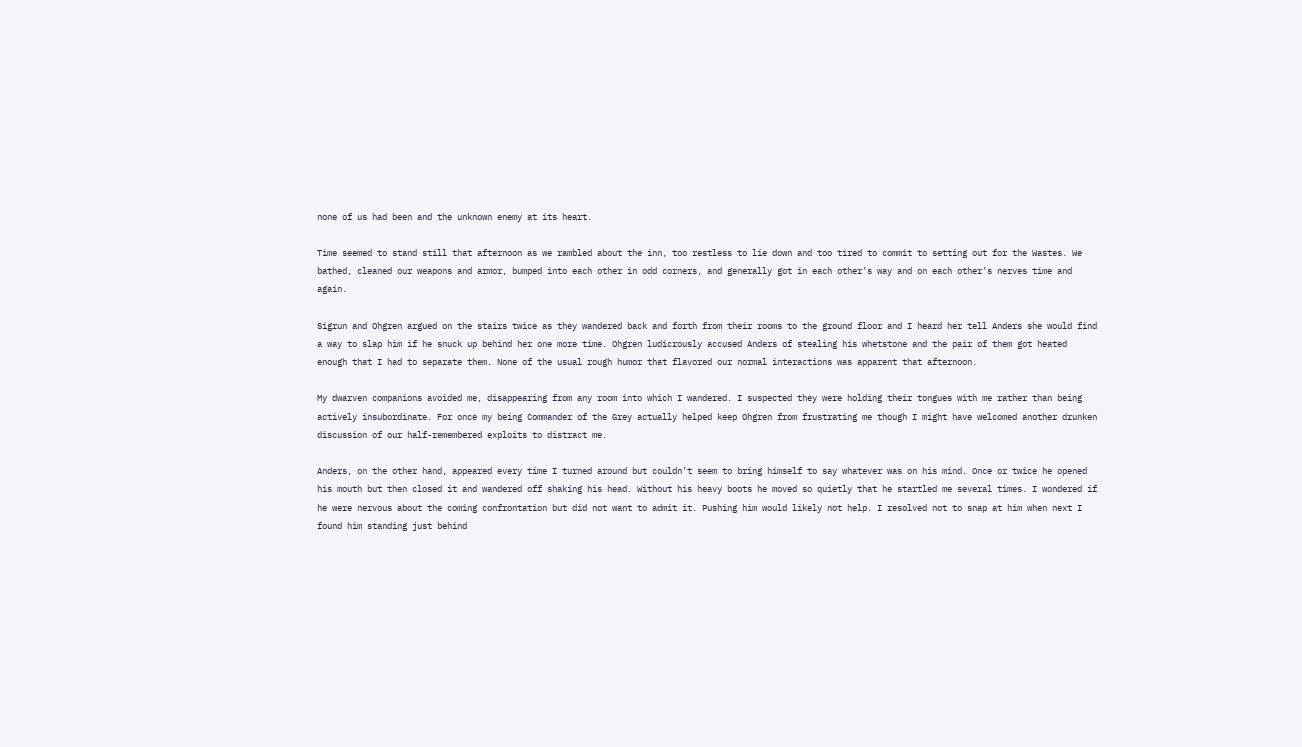none of us had been and the unknown enemy at its heart.

Time seemed to stand still that afternoon as we rambled about the inn, too restless to lie down and too tired to commit to setting out for the Wastes. We bathed, cleaned our weapons and armor, bumped into each other in odd corners, and generally got in each other’s way and on each other’s nerves time and again.

Sigrun and Ohgren argued on the stairs twice as they wandered back and forth from their rooms to the ground floor and I heard her tell Anders she would find a way to slap him if he snuck up behind her one more time. Ohgren ludicrously accused Anders of stealing his whetstone and the pair of them got heated enough that I had to separate them. None of the usual rough humor that flavored our normal interactions was apparent that afternoon.

My dwarven companions avoided me, disappearing from any room into which I wandered. I suspected they were holding their tongues with me rather than being actively insubordinate. For once my being Commander of the Grey actually helped keep Ohgren from frustrating me though I might have welcomed another drunken discussion of our half-remembered exploits to distract me.

Anders, on the other hand, appeared every time I turned around but couldn’t seem to bring himself to say whatever was on his mind. Once or twice he opened his mouth but then closed it and wandered off shaking his head. Without his heavy boots he moved so quietly that he startled me several times. I wondered if he were nervous about the coming confrontation but did not want to admit it. Pushing him would likely not help. I resolved not to snap at him when next I found him standing just behind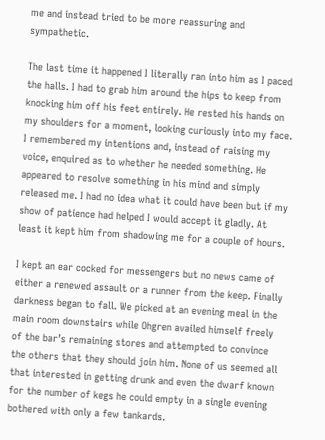me and instead tried to be more reassuring and sympathetic.

The last time it happened I literally ran into him as I paced the halls. I had to grab him around the hips to keep from knocking him off his feet entirely. He rested his hands on my shoulders for a moment, looking curiously into my face. I remembered my intentions and, instead of raising my voice, enquired as to whether he needed something. He appeared to resolve something in his mind and simply released me. I had no idea what it could have been but if my show of patience had helped I would accept it gladly. At least it kept him from shadowing me for a couple of hours.

I kept an ear cocked for messengers but no news came of either a renewed assault or a runner from the keep. Finally darkness began to fall. We picked at an evening meal in the main room downstairs while Ohgren availed himself freely of the bar’s remaining stores and attempted to convince the others that they should join him. None of us seemed all that interested in getting drunk and even the dwarf known for the number of kegs he could empty in a single evening bothered with only a few tankards.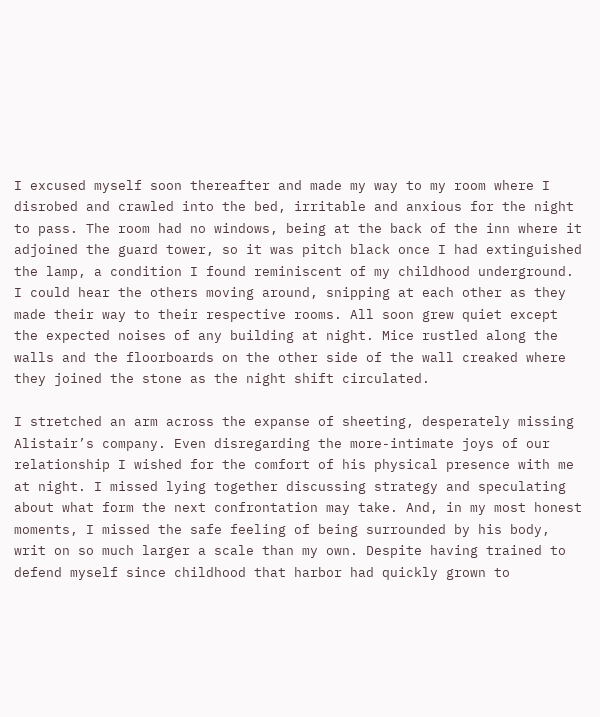I excused myself soon thereafter and made my way to my room where I disrobed and crawled into the bed, irritable and anxious for the night to pass. The room had no windows, being at the back of the inn where it adjoined the guard tower, so it was pitch black once I had extinguished the lamp, a condition I found reminiscent of my childhood underground. I could hear the others moving around, snipping at each other as they made their way to their respective rooms. All soon grew quiet except the expected noises of any building at night. Mice rustled along the walls and the floorboards on the other side of the wall creaked where they joined the stone as the night shift circulated.

I stretched an arm across the expanse of sheeting, desperately missing Alistair’s company. Even disregarding the more-intimate joys of our relationship I wished for the comfort of his physical presence with me at night. I missed lying together discussing strategy and speculating about what form the next confrontation may take. And, in my most honest moments, I missed the safe feeling of being surrounded by his body, writ on so much larger a scale than my own. Despite having trained to defend myself since childhood that harbor had quickly grown to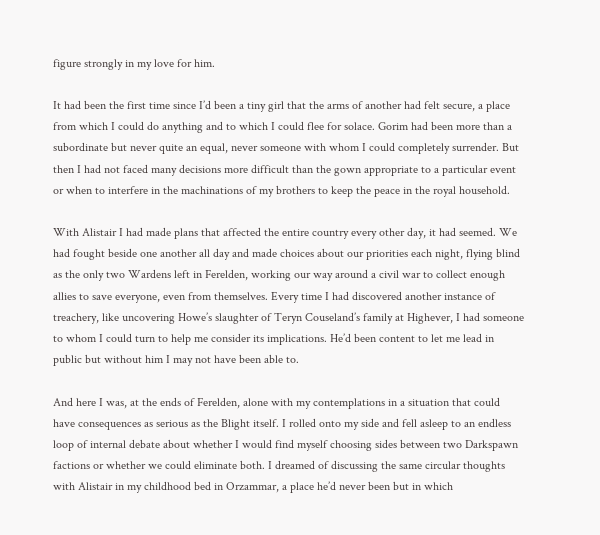figure strongly in my love for him.

It had been the first time since I’d been a tiny girl that the arms of another had felt secure, a place from which I could do anything and to which I could flee for solace. Gorim had been more than a subordinate but never quite an equal, never someone with whom I could completely surrender. But then I had not faced many decisions more difficult than the gown appropriate to a particular event or when to interfere in the machinations of my brothers to keep the peace in the royal household.

With Alistair I had made plans that affected the entire country every other day, it had seemed. We had fought beside one another all day and made choices about our priorities each night, flying blind as the only two Wardens left in Ferelden, working our way around a civil war to collect enough allies to save everyone, even from themselves. Every time I had discovered another instance of treachery, like uncovering Howe’s slaughter of Teryn Couseland’s family at Highever, I had someone to whom I could turn to help me consider its implications. He’d been content to let me lead in public but without him I may not have been able to.

And here I was, at the ends of Ferelden, alone with my contemplations in a situation that could have consequences as serious as the Blight itself. I rolled onto my side and fell asleep to an endless loop of internal debate about whether I would find myself choosing sides between two Darkspawn factions or whether we could eliminate both. I dreamed of discussing the same circular thoughts with Alistair in my childhood bed in Orzammar, a place he’d never been but in which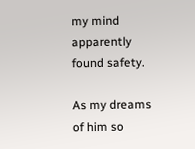my mind apparently found safety.

As my dreams of him so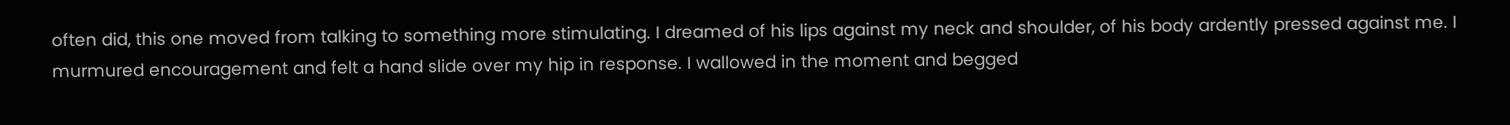often did, this one moved from talking to something more stimulating. I dreamed of his lips against my neck and shoulder, of his body ardently pressed against me. I murmured encouragement and felt a hand slide over my hip in response. I wallowed in the moment and begged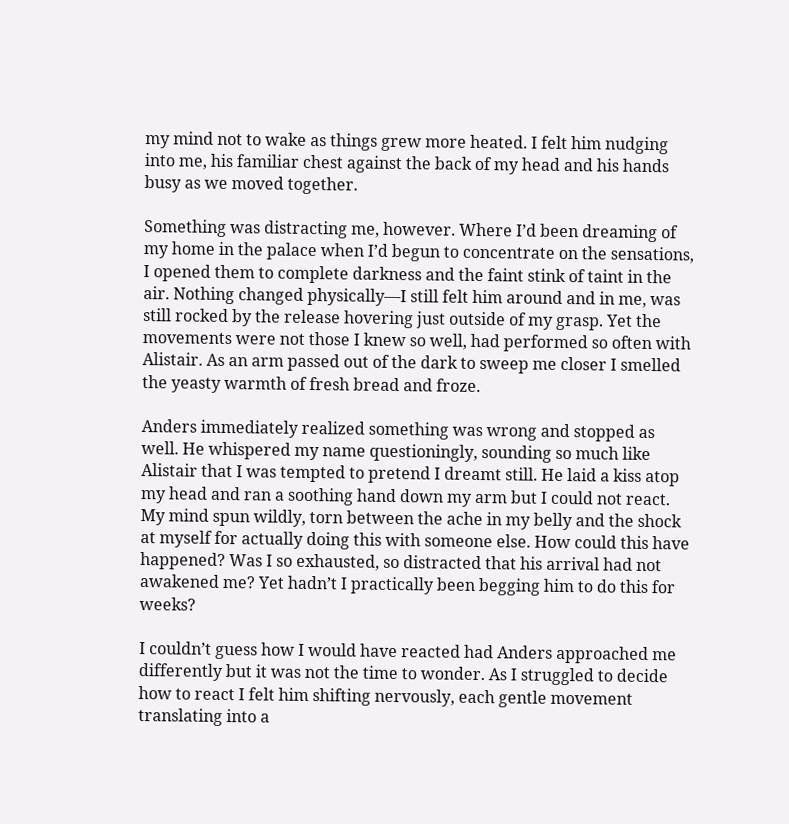my mind not to wake as things grew more heated. I felt him nudging into me, his familiar chest against the back of my head and his hands busy as we moved together.

Something was distracting me, however. Where I’d been dreaming of my home in the palace when I’d begun to concentrate on the sensations, I opened them to complete darkness and the faint stink of taint in the air. Nothing changed physically—I still felt him around and in me, was still rocked by the release hovering just outside of my grasp. Yet the movements were not those I knew so well, had performed so often with Alistair. As an arm passed out of the dark to sweep me closer I smelled the yeasty warmth of fresh bread and froze.

Anders immediately realized something was wrong and stopped as well. He whispered my name questioningly, sounding so much like Alistair that I was tempted to pretend I dreamt still. He laid a kiss atop my head and ran a soothing hand down my arm but I could not react. My mind spun wildly, torn between the ache in my belly and the shock at myself for actually doing this with someone else. How could this have happened? Was I so exhausted, so distracted that his arrival had not awakened me? Yet hadn’t I practically been begging him to do this for weeks?

I couldn’t guess how I would have reacted had Anders approached me differently but it was not the time to wonder. As I struggled to decide how to react I felt him shifting nervously, each gentle movement translating into a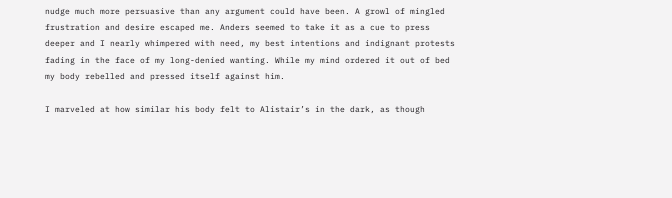nudge much more persuasive than any argument could have been. A growl of mingled frustration and desire escaped me. Anders seemed to take it as a cue to press deeper and I nearly whimpered with need, my best intentions and indignant protests fading in the face of my long-denied wanting. While my mind ordered it out of bed my body rebelled and pressed itself against him.

I marveled at how similar his body felt to Alistair’s in the dark, as though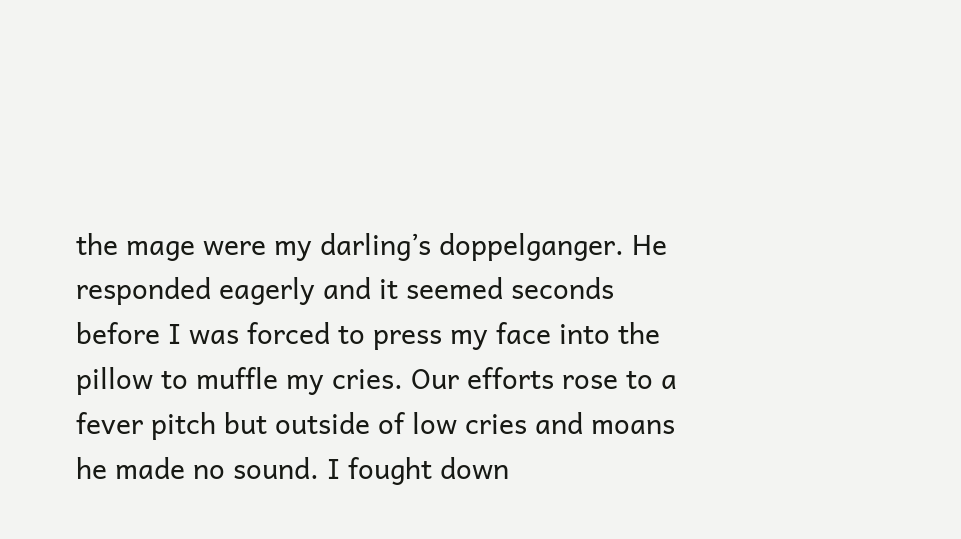the mage were my darling’s doppelganger. He responded eagerly and it seemed seconds before I was forced to press my face into the pillow to muffle my cries. Our efforts rose to a fever pitch but outside of low cries and moans he made no sound. I fought down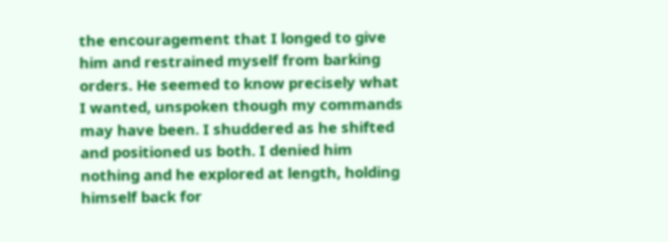the encouragement that I longed to give him and restrained myself from barking orders. He seemed to know precisely what I wanted, unspoken though my commands may have been. I shuddered as he shifted and positioned us both. I denied him nothing and he explored at length, holding himself back for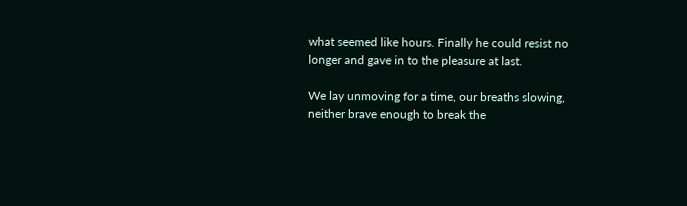what seemed like hours. Finally he could resist no longer and gave in to the pleasure at last.

We lay unmoving for a time, our breaths slowing, neither brave enough to break the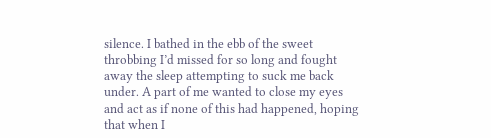silence. I bathed in the ebb of the sweet throbbing I’d missed for so long and fought away the sleep attempting to suck me back under. A part of me wanted to close my eyes and act as if none of this had happened, hoping that when I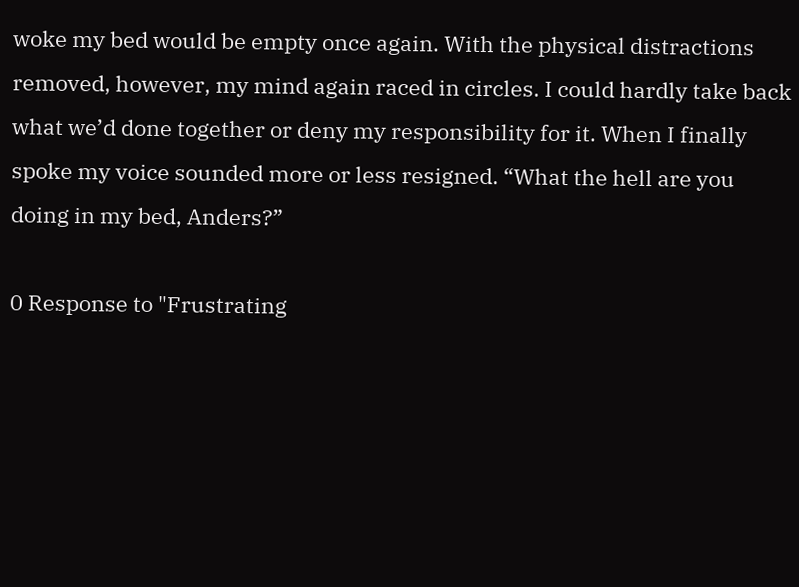woke my bed would be empty once again. With the physical distractions removed, however, my mind again raced in circles. I could hardly take back what we’d done together or deny my responsibility for it. When I finally spoke my voice sounded more or less resigned. “What the hell are you doing in my bed, Anders?”

0 Response to "Frustrating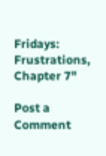Fridays: Frustrations, Chapter 7"

Post a Comment